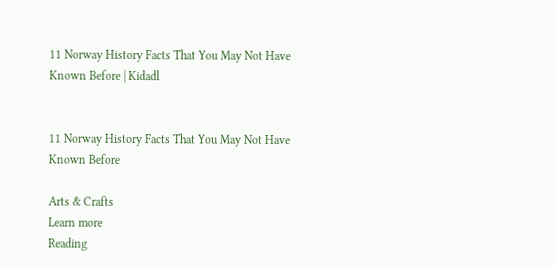11 Norway History Facts That You May Not Have Known Before | Kidadl


11 Norway History Facts That You May Not Have Known Before

Arts & Crafts
Learn more
Reading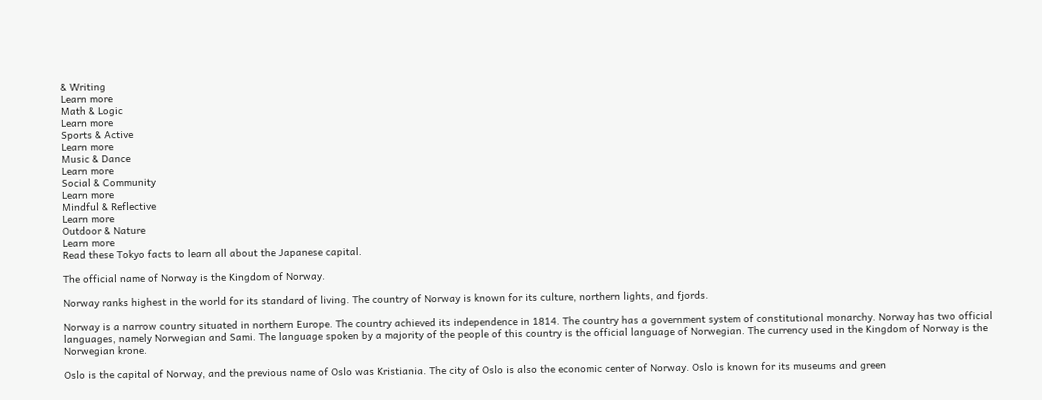& Writing
Learn more
Math & Logic
Learn more
Sports & Active
Learn more
Music & Dance
Learn more
Social & Community
Learn more
Mindful & Reflective
Learn more
Outdoor & Nature
Learn more
Read these Tokyo facts to learn all about the Japanese capital.

The official name of Norway is the Kingdom of Norway.

Norway ranks highest in the world for its standard of living. The country of Norway is known for its culture, northern lights, and fjords.

Norway is a narrow country situated in northern Europe. The country achieved its independence in 1814. The country has a government system of constitutional monarchy. Norway has two official languages, namely Norwegian and Sami. The language spoken by a majority of the people of this country is the official language of Norwegian. The currency used in the Kingdom of Norway is the Norwegian krone.

Oslo is the capital of Norway, and the previous name of Oslo was Kristiania. The city of Oslo is also the economic center of Norway. Oslo is known for its museums and green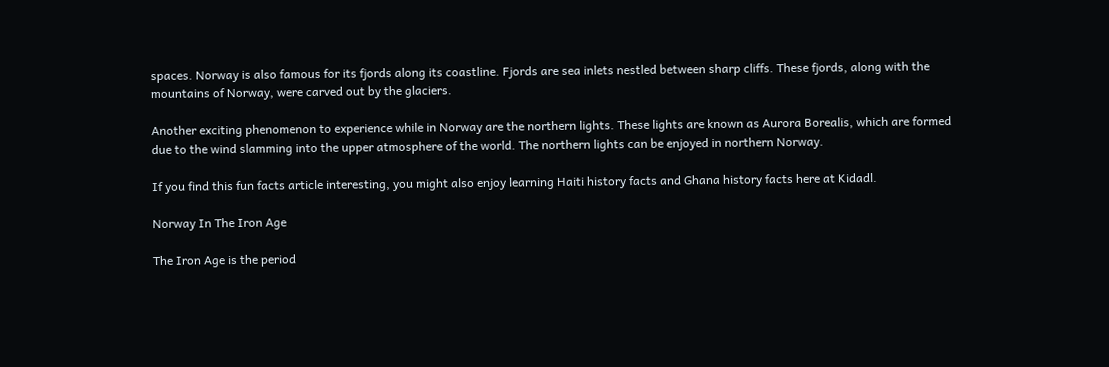spaces. Norway is also famous for its fjords along its coastline. Fjords are sea inlets nestled between sharp cliffs. These fjords, along with the mountains of Norway, were carved out by the glaciers.

Another exciting phenomenon to experience while in Norway are the northern lights. These lights are known as Aurora Borealis, which are formed due to the wind slamming into the upper atmosphere of the world. The northern lights can be enjoyed in northern Norway.

If you find this fun facts article interesting, you might also enjoy learning Haiti history facts and Ghana history facts here at Kidadl.

Norway In The Iron Age

The Iron Age is the period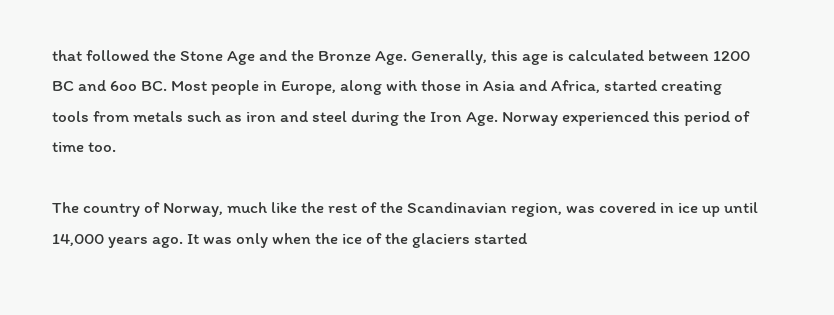that followed the Stone Age and the Bronze Age. Generally, this age is calculated between 1200 BC and 6oo BC. Most people in Europe, along with those in Asia and Africa, started creating tools from metals such as iron and steel during the Iron Age. Norway experienced this period of time too.

The country of Norway, much like the rest of the Scandinavian region, was covered in ice up until 14,000 years ago. It was only when the ice of the glaciers started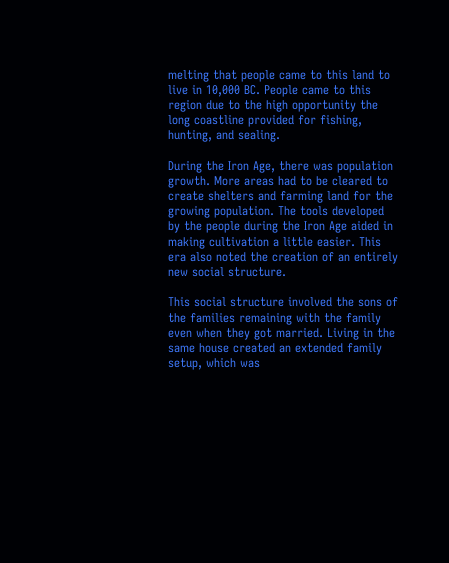melting that people came to this land to live in 10,000 BC. People came to this region due to the high opportunity the long coastline provided for fishing, hunting, and sealing.

During the Iron Age, there was population growth. More areas had to be cleared to create shelters and farming land for the growing population. The tools developed by the people during the Iron Age aided in making cultivation a little easier. This era also noted the creation of an entirely new social structure.

This social structure involved the sons of the families remaining with the family even when they got married. Living in the same house created an extended family setup, which was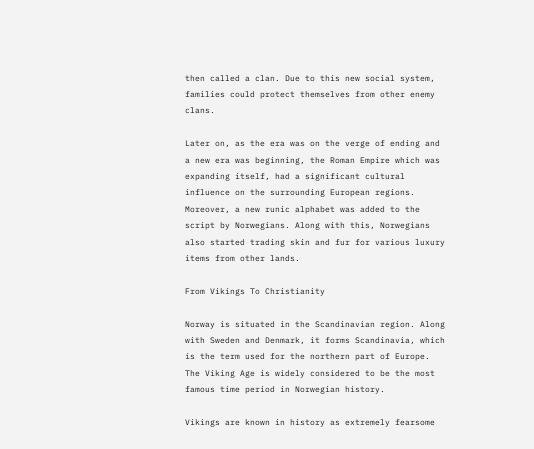then called a clan. Due to this new social system, families could protect themselves from other enemy clans.

Later on, as the era was on the verge of ending and a new era was beginning, the Roman Empire which was expanding itself, had a significant cultural influence on the surrounding European regions. Moreover, a new runic alphabet was added to the script by Norwegians. Along with this, Norwegians also started trading skin and fur for various luxury items from other lands.

From Vikings To Christianity

Norway is situated in the Scandinavian region. Along with Sweden and Denmark, it forms Scandinavia, which is the term used for the northern part of Europe. The Viking Age is widely considered to be the most famous time period in Norwegian history.

Vikings are known in history as extremely fearsome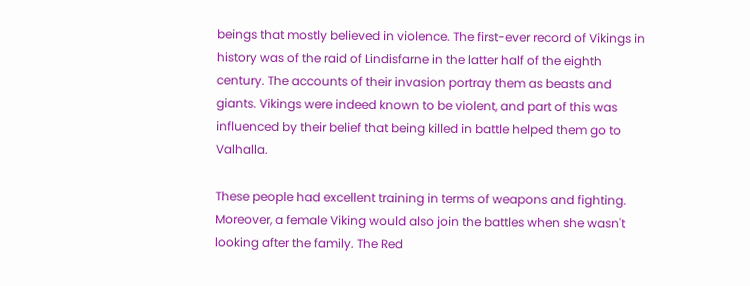beings that mostly believed in violence. The first-ever record of Vikings in history was of the raid of Lindisfarne in the latter half of the eighth century. The accounts of their invasion portray them as beasts and giants. Vikings were indeed known to be violent, and part of this was influenced by their belief that being killed in battle helped them go to Valhalla.

These people had excellent training in terms of weapons and fighting. Moreover, a female Viking would also join the battles when she wasn't looking after the family. The Red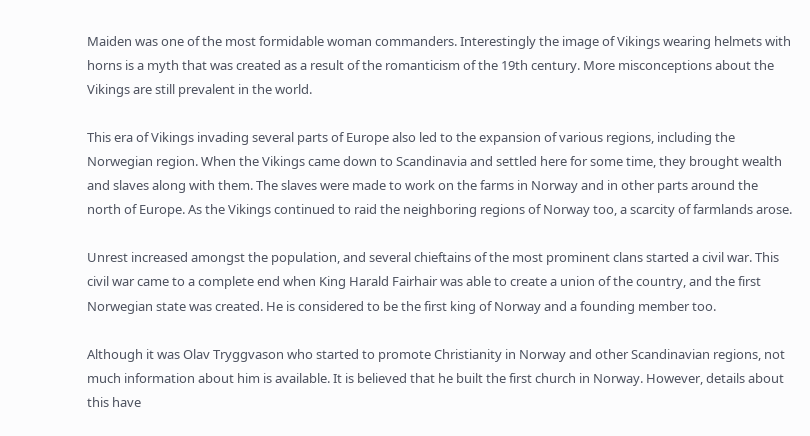Maiden was one of the most formidable woman commanders. Interestingly the image of Vikings wearing helmets with horns is a myth that was created as a result of the romanticism of the 19th century. More misconceptions about the Vikings are still prevalent in the world.

This era of Vikings invading several parts of Europe also led to the expansion of various regions, including the Norwegian region. When the Vikings came down to Scandinavia and settled here for some time, they brought wealth and slaves along with them. The slaves were made to work on the farms in Norway and in other parts around the north of Europe. As the Vikings continued to raid the neighboring regions of Norway too, a scarcity of farmlands arose.

Unrest increased amongst the population, and several chieftains of the most prominent clans started a civil war. This civil war came to a complete end when King Harald Fairhair was able to create a union of the country, and the first Norwegian state was created. He is considered to be the first king of Norway and a founding member too.

Although it was Olav Tryggvason who started to promote Christianity in Norway and other Scandinavian regions, not much information about him is available. It is believed that he built the first church in Norway. However, details about this have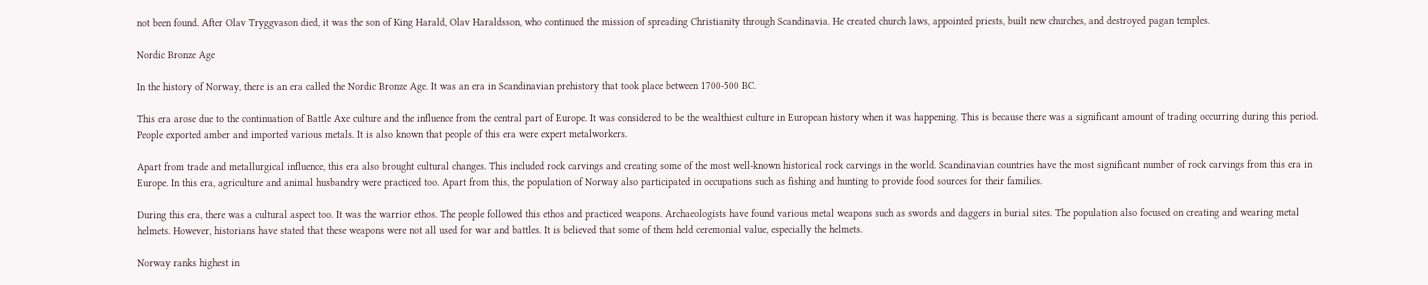not been found. After Olav Tryggvason died, it was the son of King Harald, Olav Haraldsson, who continued the mission of spreading Christianity through Scandinavia. He created church laws, appointed priests, built new churches, and destroyed pagan temples.

Nordic Bronze Age

In the history of Norway, there is an era called the Nordic Bronze Age. It was an era in Scandinavian prehistory that took place between 1700-500 BC.

This era arose due to the continuation of Battle Axe culture and the influence from the central part of Europe. It was considered to be the wealthiest culture in European history when it was happening. This is because there was a significant amount of trading occurring during this period. People exported amber and imported various metals. It is also known that people of this era were expert metalworkers.

Apart from trade and metallurgical influence, this era also brought cultural changes. This included rock carvings and creating some of the most well-known historical rock carvings in the world. Scandinavian countries have the most significant number of rock carvings from this era in Europe. In this era, agriculture and animal husbandry were practiced too. Apart from this, the population of Norway also participated in occupations such as fishing and hunting to provide food sources for their families.

During this era, there was a cultural aspect too. It was the warrior ethos. The people followed this ethos and practiced weapons. Archaeologists have found various metal weapons such as swords and daggers in burial sites. The population also focused on creating and wearing metal helmets. However, historians have stated that these weapons were not all used for war and battles. It is believed that some of them held ceremonial value, especially the helmets.

Norway ranks highest in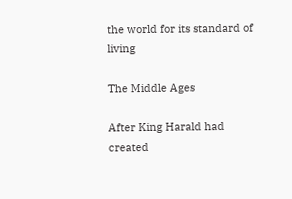the world for its standard of living

The Middle Ages

After King Harald had created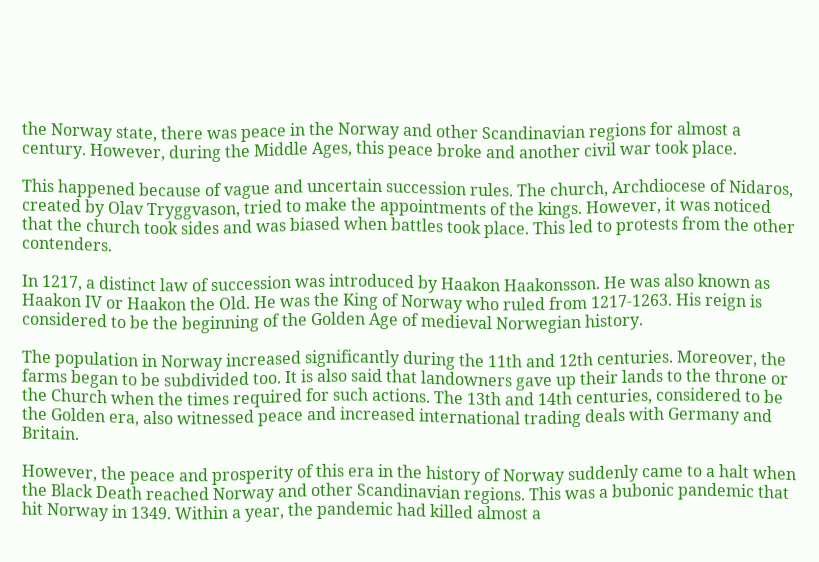the Norway state, there was peace in the Norway and other Scandinavian regions for almost a century. However, during the Middle Ages, this peace broke and another civil war took place.

This happened because of vague and uncertain succession rules. The church, Archdiocese of Nidaros, created by Olav Tryggvason, tried to make the appointments of the kings. However, it was noticed that the church took sides and was biased when battles took place. This led to protests from the other contenders.

In 1217, a distinct law of succession was introduced by Haakon Haakonsson. He was also known as Haakon IV or Haakon the Old. He was the King of Norway who ruled from 1217-1263. His reign is considered to be the beginning of the Golden Age of medieval Norwegian history.

The population in Norway increased significantly during the 11th and 12th centuries. Moreover, the farms began to be subdivided too. It is also said that landowners gave up their lands to the throne or the Church when the times required for such actions. The 13th and 14th centuries, considered to be the Golden era, also witnessed peace and increased international trading deals with Germany and Britain.

However, the peace and prosperity of this era in the history of Norway suddenly came to a halt when the Black Death reached Norway and other Scandinavian regions. This was a bubonic pandemic that hit Norway in 1349. Within a year, the pandemic had killed almost a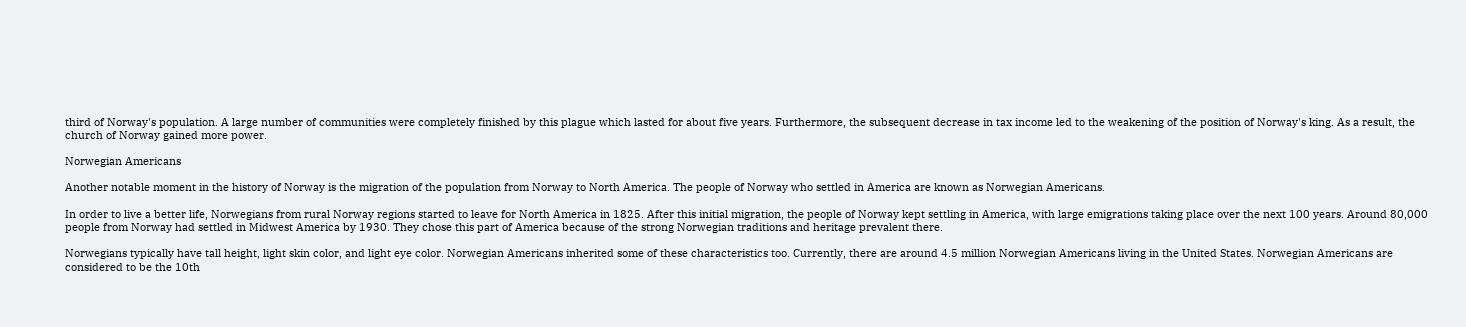third of Norway's population. A large number of communities were completely finished by this plague which lasted for about five years. Furthermore, the subsequent decrease in tax income led to the weakening of the position of Norway's king. As a result, the church of Norway gained more power.

Norwegian Americans

Another notable moment in the history of Norway is the migration of the population from Norway to North America. The people of Norway who settled in America are known as Norwegian Americans.

In order to live a better life, Norwegians from rural Norway regions started to leave for North America in 1825. After this initial migration, the people of Norway kept settling in America, with large emigrations taking place over the next 100 years. Around 80,000 people from Norway had settled in Midwest America by 1930. They chose this part of America because of the strong Norwegian traditions and heritage prevalent there.

Norwegians typically have tall height, light skin color, and light eye color. Norwegian Americans inherited some of these characteristics too. Currently, there are around 4.5 million Norwegian Americans living in the United States. Norwegian Americans are considered to be the 10th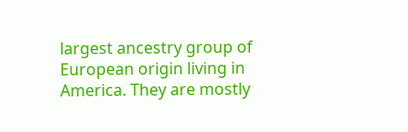largest ancestry group of European origin living in America. They are mostly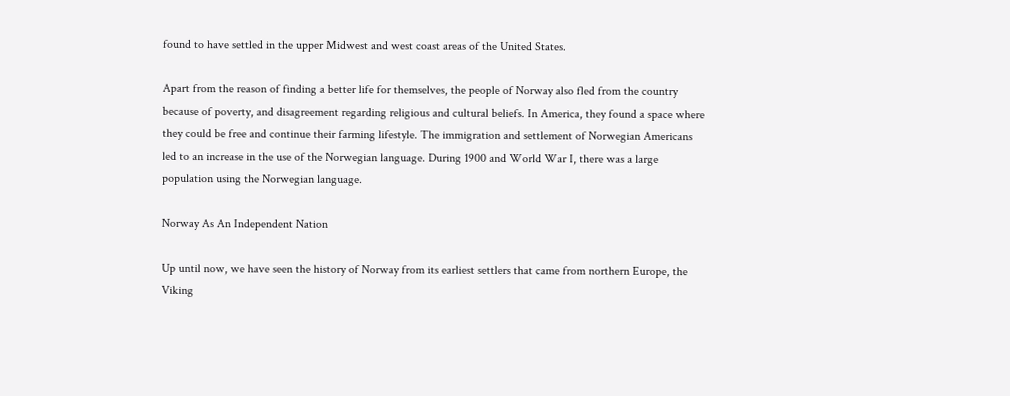found to have settled in the upper Midwest and west coast areas of the United States.

Apart from the reason of finding a better life for themselves, the people of Norway also fled from the country because of poverty, and disagreement regarding religious and cultural beliefs. In America, they found a space where they could be free and continue their farming lifestyle. The immigration and settlement of Norwegian Americans led to an increase in the use of the Norwegian language. During 1900 and World War I, there was a large population using the Norwegian language.

Norway As An Independent Nation

Up until now, we have seen the history of Norway from its earliest settlers that came from northern Europe, the Viking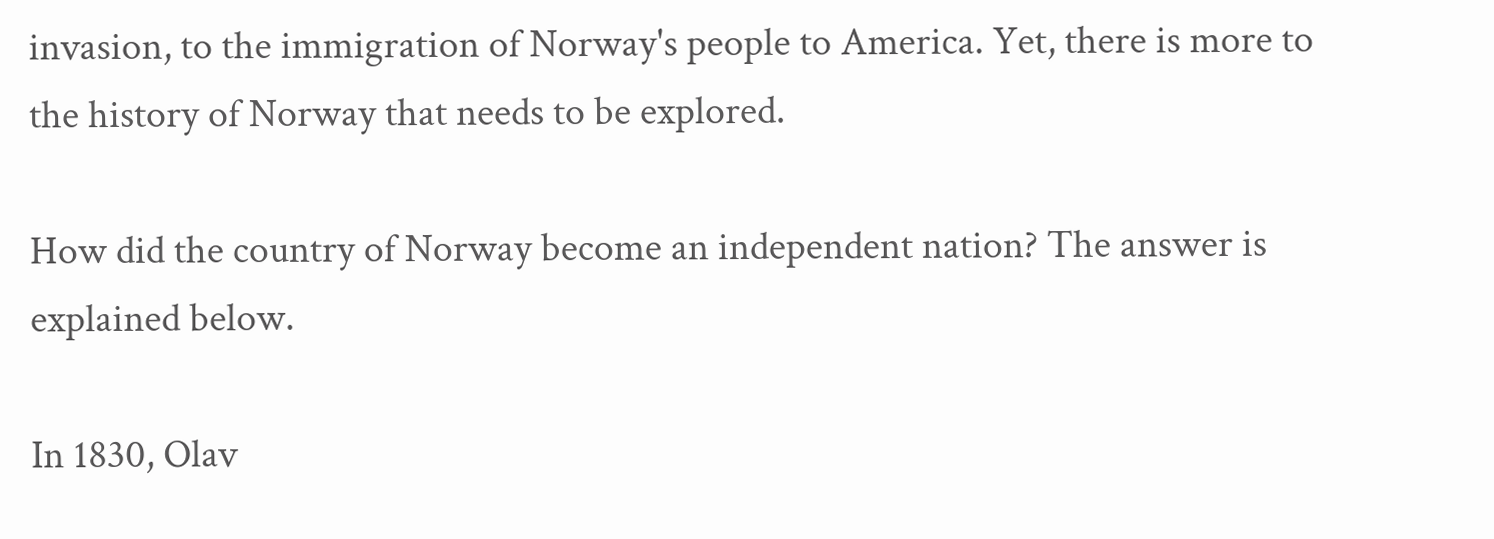invasion, to the immigration of Norway's people to America. Yet, there is more to the history of Norway that needs to be explored.

How did the country of Norway become an independent nation? The answer is explained below.

In 1830, Olav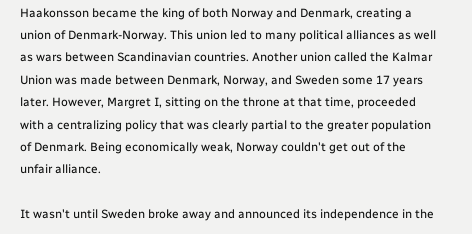Haakonsson became the king of both Norway and Denmark, creating a union of Denmark-Norway. This union led to many political alliances as well as wars between Scandinavian countries. Another union called the Kalmar Union was made between Denmark, Norway, and Sweden some 17 years later. However, Margret I, sitting on the throne at that time, proceeded with a centralizing policy that was clearly partial to the greater population of Denmark. Being economically weak, Norway couldn't get out of the unfair alliance.

It wasn't until Sweden broke away and announced its independence in the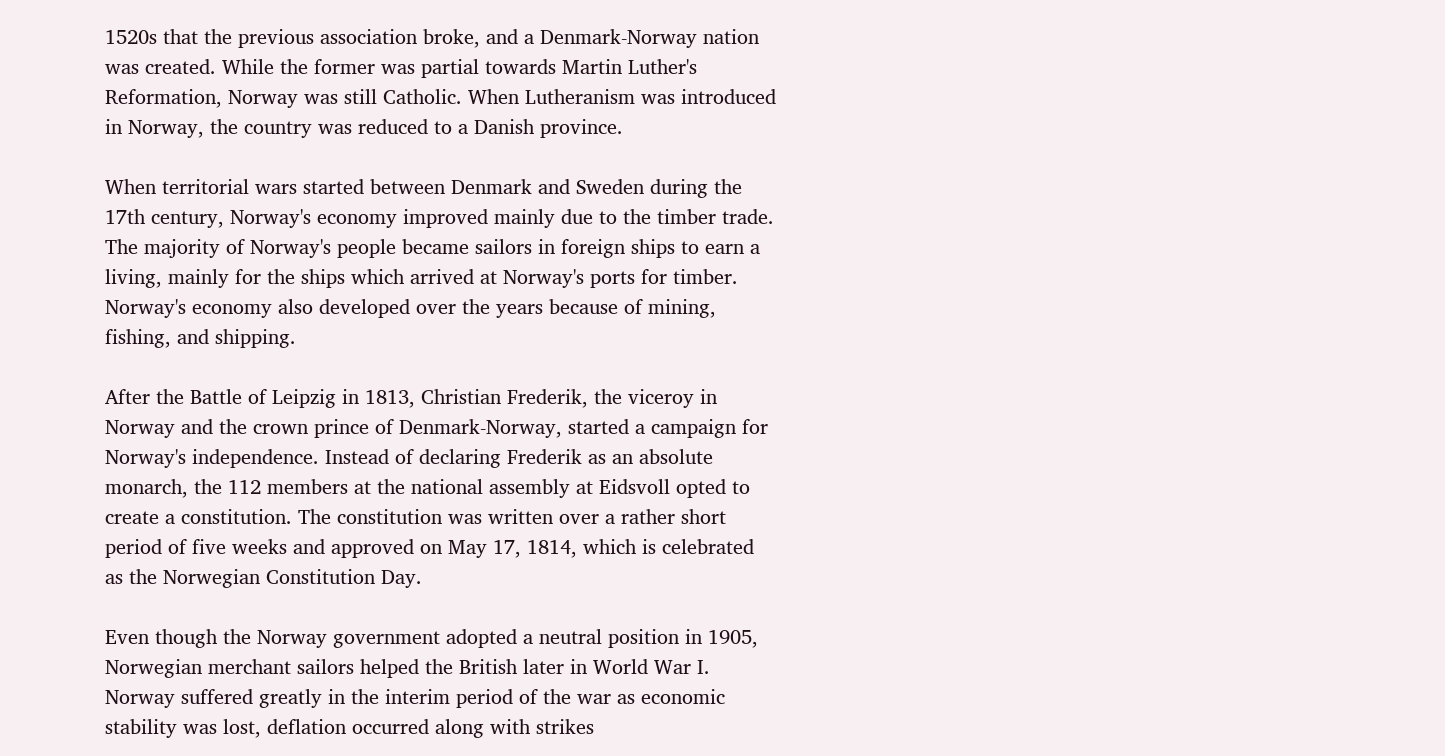1520s that the previous association broke, and a Denmark-Norway nation was created. While the former was partial towards Martin Luther's Reformation, Norway was still Catholic. When Lutheranism was introduced in Norway, the country was reduced to a Danish province.

When territorial wars started between Denmark and Sweden during the 17th century, Norway's economy improved mainly due to the timber trade. The majority of Norway's people became sailors in foreign ships to earn a living, mainly for the ships which arrived at Norway's ports for timber. Norway's economy also developed over the years because of mining, fishing, and shipping.

After the Battle of Leipzig in 1813, Christian Frederik, the viceroy in Norway and the crown prince of Denmark-Norway, started a campaign for Norway's independence. Instead of declaring Frederik as an absolute monarch, the 112 members at the national assembly at Eidsvoll opted to create a constitution. The constitution was written over a rather short period of five weeks and approved on May 17, 1814, which is celebrated as the Norwegian Constitution Day.

Even though the Norway government adopted a neutral position in 1905, Norwegian merchant sailors helped the British later in World War I. Norway suffered greatly in the interim period of the war as economic stability was lost, deflation occurred along with strikes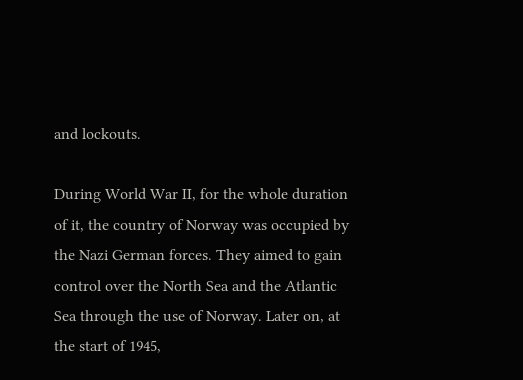and lockouts.

During World War II, for the whole duration of it, the country of Norway was occupied by the Nazi German forces. They aimed to gain control over the North Sea and the Atlantic Sea through the use of Norway. Later on, at the start of 1945,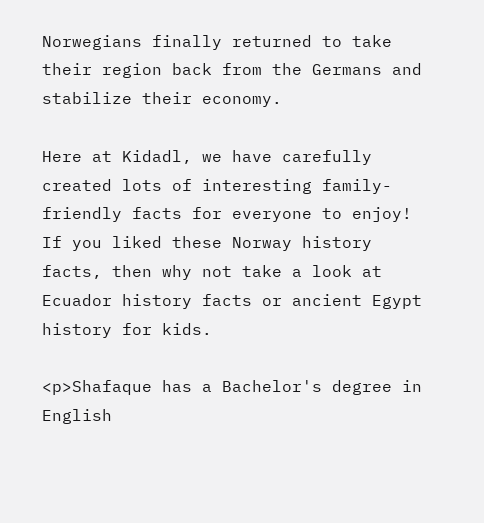Norwegians finally returned to take their region back from the Germans and stabilize their economy.

Here at Kidadl, we have carefully created lots of interesting family-friendly facts for everyone to enjoy! If you liked these Norway history facts, then why not take a look at Ecuador history facts or ancient Egypt history for kids.

<p>Shafaque has a Bachelor's degree in English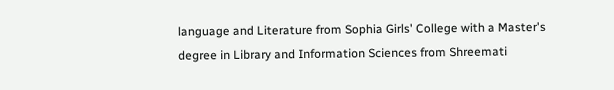language and Literature from Sophia Girls' College with a Master's degree in Library and Information Sciences from Shreemati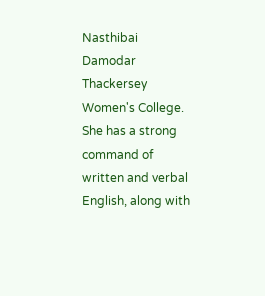Nasthibai Damodar Thackersey Women's College. She has a strong command of written and verbal English, along with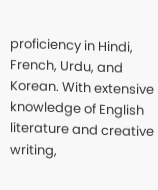proficiency in Hindi, French, Urdu, and Korean. With extensive knowledge of English literature and creative writing,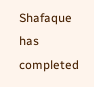Shafaque has completed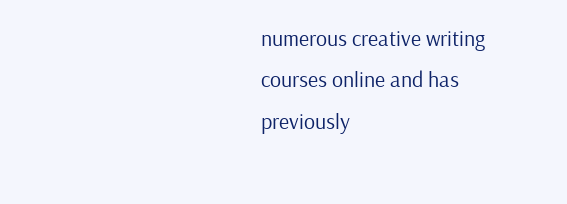numerous creative writing courses online and has previously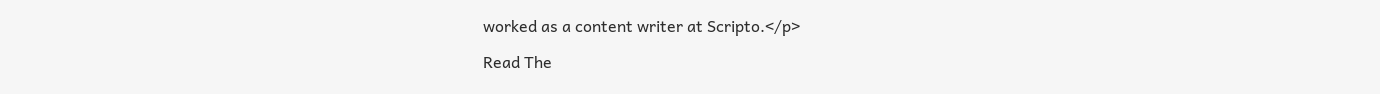worked as a content writer at Scripto.</p>

Read The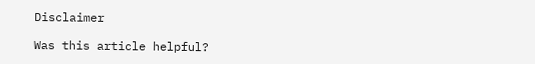Disclaimer

Was this article helpful?